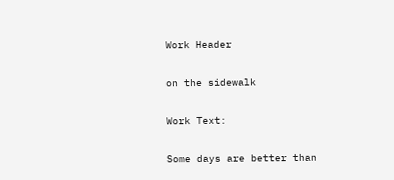Work Header

on the sidewalk

Work Text:

Some days are better than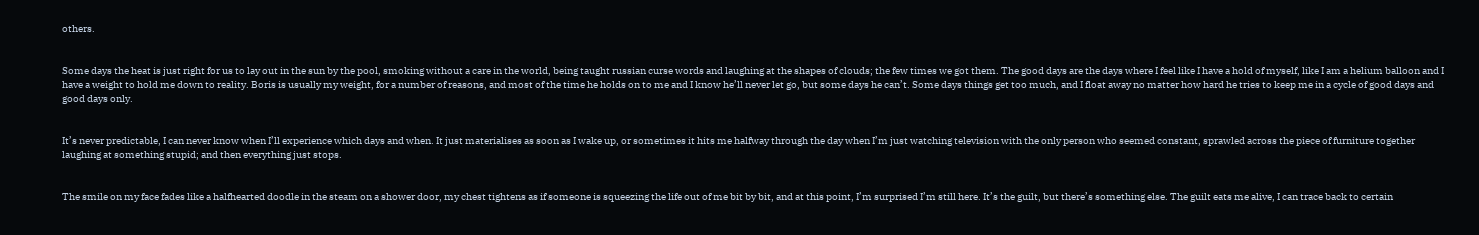others.


Some days the heat is just right for us to lay out in the sun by the pool, smoking without a care in the world, being taught russian curse words and laughing at the shapes of clouds; the few times we got them. The good days are the days where I feel like I have a hold of myself, like I am a helium balloon and I have a weight to hold me down to reality. Boris is usually my weight, for a number of reasons, and most of the time he holds on to me and I know he’ll never let go, but some days he can’t. Some days things get too much, and I float away no matter how hard he tries to keep me in a cycle of good days and good days only.


It’s never predictable, I can never know when I’ll experience which days and when. It just materialises as soon as I wake up, or sometimes it hits me halfway through the day when I’m just watching television with the only person who seemed constant, sprawled across the piece of furniture together laughing at something stupid; and then everything just stops.


The smile on my face fades like a halfhearted doodle in the steam on a shower door, my chest tightens as if someone is squeezing the life out of me bit by bit, and at this point, I’m surprised I’m still here. It’s the guilt, but there’s something else. The guilt eats me alive, I can trace back to certain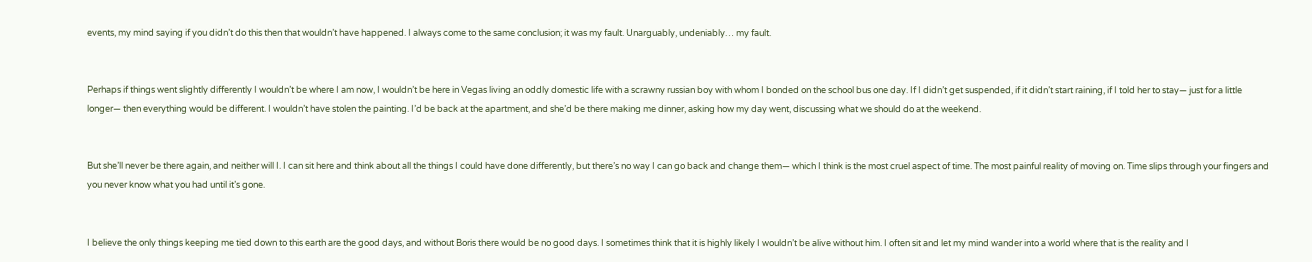events, my mind saying if you didn’t do this then that wouldn’t have happened. I always come to the same conclusion; it was my fault. Unarguably, undeniably… my fault.


Perhaps if things went slightly differently I wouldn’t be where I am now, I wouldn’t be here in Vegas living an oddly domestic life with a scrawny russian boy with whom I bonded on the school bus one day. If I didn’t get suspended, if it didn’t start raining, if I told her to stay— just for a little longer— then everything would be different. I wouldn’t have stolen the painting. I’d be back at the apartment, and she’d be there making me dinner, asking how my day went, discussing what we should do at the weekend.


But she’ll never be there again, and neither will I. I can sit here and think about all the things I could have done differently, but there’s no way I can go back and change them— which I think is the most cruel aspect of time. The most painful reality of moving on. Time slips through your fingers and you never know what you had until it’s gone.


I believe the only things keeping me tied down to this earth are the good days, and without Boris there would be no good days. I sometimes think that it is highly likely I wouldn’t be alive without him. I often sit and let my mind wander into a world where that is the reality and I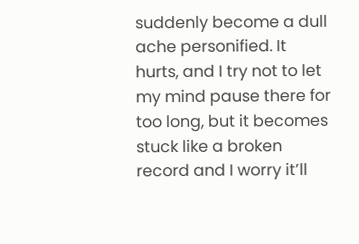suddenly become a dull ache personified. It hurts, and I try not to let my mind pause there for too long, but it becomes stuck like a broken record and I worry it’ll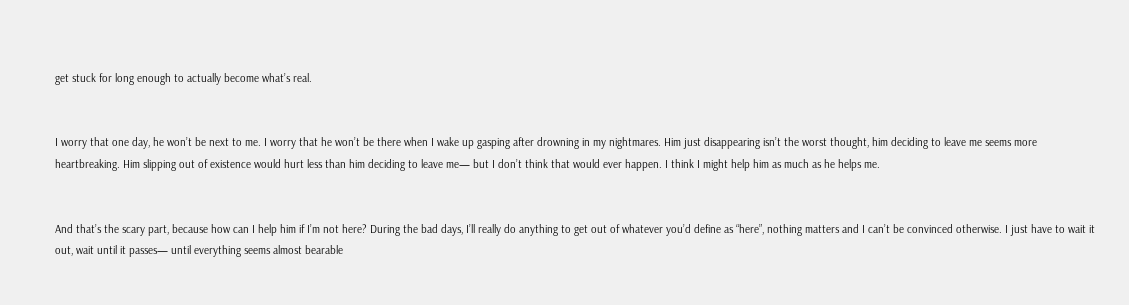get stuck for long enough to actually become what’s real.


I worry that one day, he won’t be next to me. I worry that he won’t be there when I wake up gasping after drowning in my nightmares. Him just disappearing isn’t the worst thought, him deciding to leave me seems more heartbreaking. Him slipping out of existence would hurt less than him deciding to leave me— but I don’t think that would ever happen. I think I might help him as much as he helps me.


And that’s the scary part, because how can I help him if I’m not here? During the bad days, I’ll really do anything to get out of whatever you’d define as “here”, nothing matters and I can’t be convinced otherwise. I just have to wait it out, wait until it passes— until everything seems almost bearable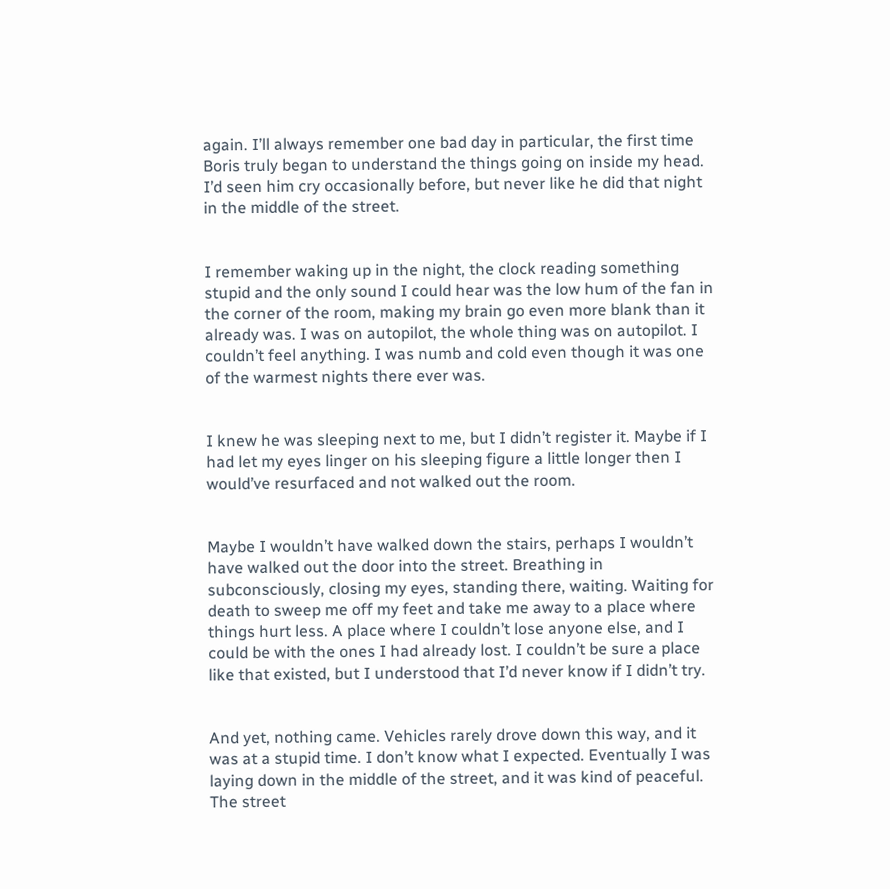again. I’ll always remember one bad day in particular, the first time Boris truly began to understand the things going on inside my head. I’d seen him cry occasionally before, but never like he did that night in the middle of the street.


I remember waking up in the night, the clock reading something stupid and the only sound I could hear was the low hum of the fan in the corner of the room, making my brain go even more blank than it already was. I was on autopilot, the whole thing was on autopilot. I couldn’t feel anything. I was numb and cold even though it was one of the warmest nights there ever was.


I knew he was sleeping next to me, but I didn’t register it. Maybe if I had let my eyes linger on his sleeping figure a little longer then I would’ve resurfaced and not walked out the room.


Maybe I wouldn’t have walked down the stairs, perhaps I wouldn’t have walked out the door into the street. Breathing in subconsciously, closing my eyes, standing there, waiting. Waiting for death to sweep me off my feet and take me away to a place where things hurt less. A place where I couldn’t lose anyone else, and I could be with the ones I had already lost. I couldn’t be sure a place like that existed, but I understood that I’d never know if I didn’t try.


And yet, nothing came. Vehicles rarely drove down this way, and it was at a stupid time. I don’t know what I expected. Eventually I was laying down in the middle of the street, and it was kind of peaceful. The street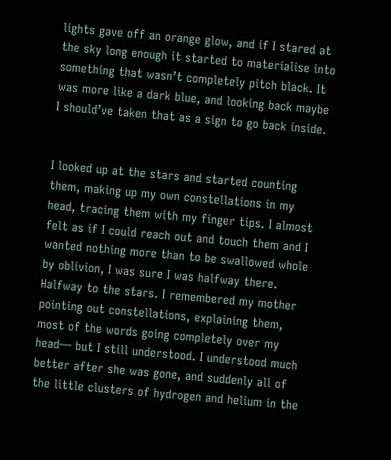lights gave off an orange glow, and if I stared at the sky long enough it started to materialise into something that wasn’t completely pitch black. It was more like a dark blue, and looking back maybe I should’ve taken that as a sign to go back inside.


I looked up at the stars and started counting them, making up my own constellations in my head, tracing them with my finger tips. I almost felt as if I could reach out and touch them and I wanted nothing more than to be swallowed whole by oblivion, I was sure I was halfway there. Halfway to the stars. I remembered my mother pointing out constellations, explaining them, most of the words going completely over my head— but I still understood. I understood much better after she was gone, and suddenly all of the little clusters of hydrogen and helium in the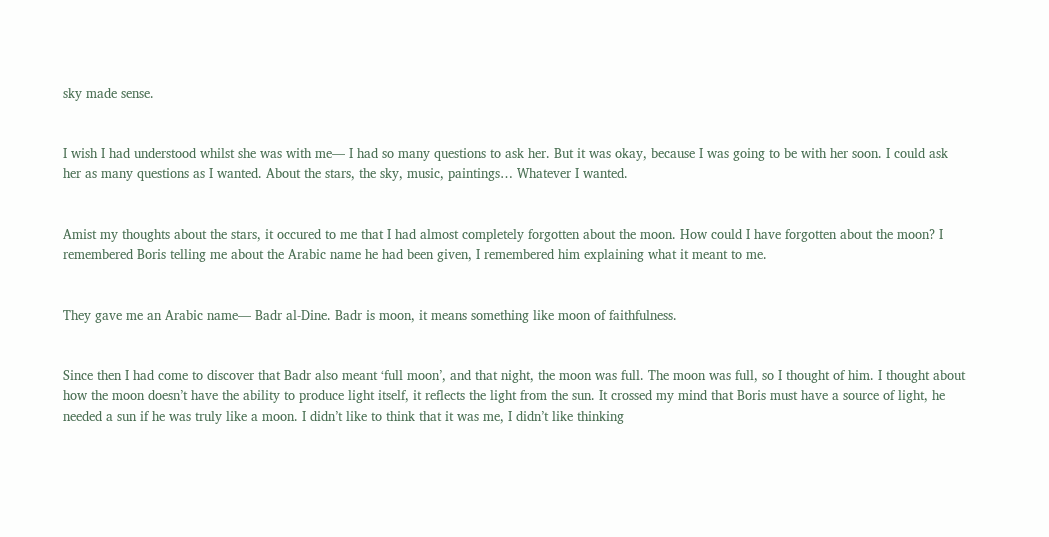sky made sense.


I wish I had understood whilst she was with me— I had so many questions to ask her. But it was okay, because I was going to be with her soon. I could ask her as many questions as I wanted. About the stars, the sky, music, paintings… Whatever I wanted.


Amist my thoughts about the stars, it occured to me that I had almost completely forgotten about the moon. How could I have forgotten about the moon? I remembered Boris telling me about the Arabic name he had been given, I remembered him explaining what it meant to me.


They gave me an Arabic name— Badr al-Dine. Badr is moon, it means something like moon of faithfulness.


Since then I had come to discover that Badr also meant ‘full moon’, and that night, the moon was full. The moon was full, so I thought of him. I thought about how the moon doesn’t have the ability to produce light itself, it reflects the light from the sun. It crossed my mind that Boris must have a source of light, he needed a sun if he was truly like a moon. I didn’t like to think that it was me, I didn’t like thinking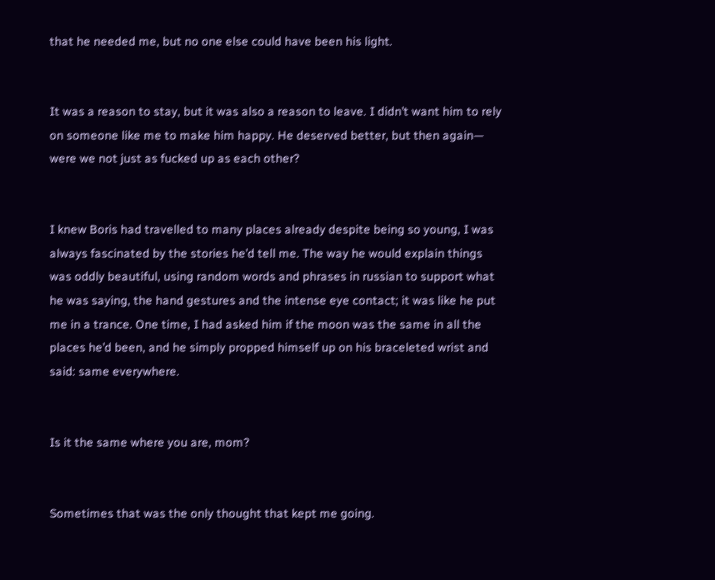that he needed me, but no one else could have been his light.


It was a reason to stay, but it was also a reason to leave. I didn’t want him to rely on someone like me to make him happy. He deserved better, but then again— were we not just as fucked up as each other?


I knew Boris had travelled to many places already despite being so young, I was always fascinated by the stories he’d tell me. The way he would explain things was oddly beautiful, using random words and phrases in russian to support what he was saying, the hand gestures and the intense eye contact; it was like he put me in a trance. One time, I had asked him if the moon was the same in all the places he’d been, and he simply propped himself up on his braceleted wrist and said: same everywhere.


Is it the same where you are, mom?


Sometimes that was the only thought that kept me going.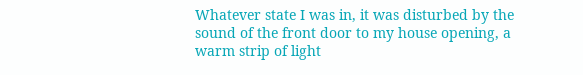Whatever state I was in, it was disturbed by the sound of the front door to my house opening, a warm strip of light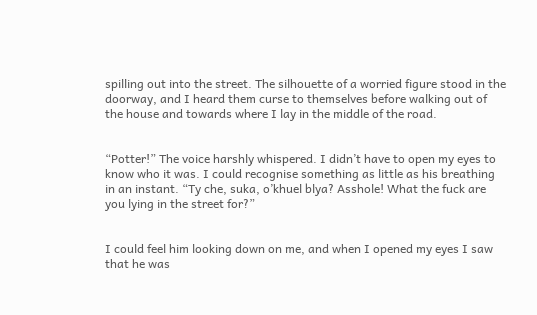spilling out into the street. The silhouette of a worried figure stood in the doorway, and I heard them curse to themselves before walking out of the house and towards where I lay in the middle of the road.


“Potter!” The voice harshly whispered. I didn’t have to open my eyes to know who it was. I could recognise something as little as his breathing in an instant. “Ty che, suka, o’khuel blya? Asshole! What the fuck are you lying in the street for?”


I could feel him looking down on me, and when I opened my eyes I saw that he was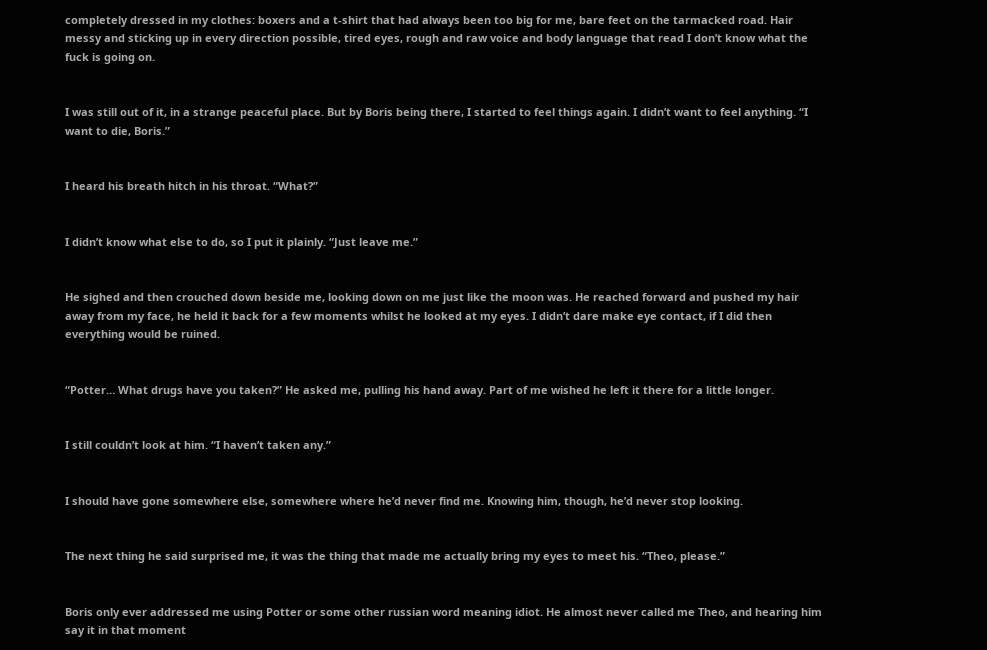completely dressed in my clothes: boxers and a t-shirt that had always been too big for me, bare feet on the tarmacked road. Hair messy and sticking up in every direction possible, tired eyes, rough and raw voice and body language that read I don’t know what the fuck is going on.


I was still out of it, in a strange peaceful place. But by Boris being there, I started to feel things again. I didn’t want to feel anything. “I want to die, Boris.”


I heard his breath hitch in his throat. “What?”


I didn’t know what else to do, so I put it plainly. “Just leave me.”


He sighed and then crouched down beside me, looking down on me just like the moon was. He reached forward and pushed my hair away from my face, he held it back for a few moments whilst he looked at my eyes. I didn’t dare make eye contact, if I did then everything would be ruined.


“Potter… What drugs have you taken?” He asked me, pulling his hand away. Part of me wished he left it there for a little longer.


I still couldn’t look at him. “I haven’t taken any.”


I should have gone somewhere else, somewhere where he’d never find me. Knowing him, though, he’d never stop looking.


The next thing he said surprised me, it was the thing that made me actually bring my eyes to meet his. “Theo, please.”


Boris only ever addressed me using Potter or some other russian word meaning idiot. He almost never called me Theo, and hearing him say it in that moment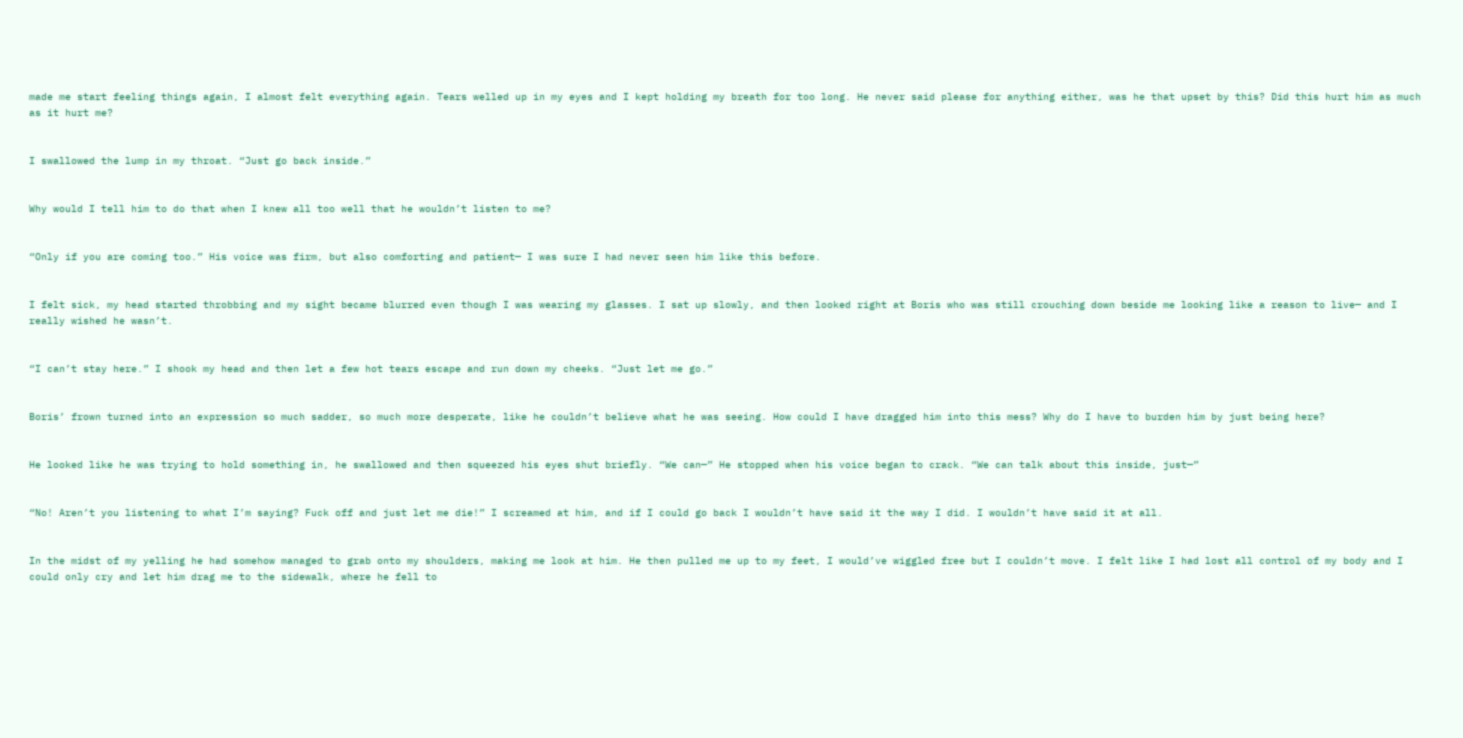made me start feeling things again, I almost felt everything again. Tears welled up in my eyes and I kept holding my breath for too long. He never said please for anything either, was he that upset by this? Did this hurt him as much as it hurt me?


I swallowed the lump in my throat. “Just go back inside.”


Why would I tell him to do that when I knew all too well that he wouldn’t listen to me?


“Only if you are coming too.” His voice was firm, but also comforting and patient— I was sure I had never seen him like this before.


I felt sick, my head started throbbing and my sight became blurred even though I was wearing my glasses. I sat up slowly, and then looked right at Boris who was still crouching down beside me looking like a reason to live— and I really wished he wasn’t.


“I can’t stay here.” I shook my head and then let a few hot tears escape and run down my cheeks. “Just let me go.”


Boris’ frown turned into an expression so much sadder, so much more desperate, like he couldn’t believe what he was seeing. How could I have dragged him into this mess? Why do I have to burden him by just being here?


He looked like he was trying to hold something in, he swallowed and then squeezed his eyes shut briefly. “We can—” He stopped when his voice began to crack. “We can talk about this inside, just—”


“No! Aren’t you listening to what I’m saying? Fuck off and just let me die!” I screamed at him, and if I could go back I wouldn’t have said it the way I did. I wouldn’t have said it at all.


In the midst of my yelling he had somehow managed to grab onto my shoulders, making me look at him. He then pulled me up to my feet, I would’ve wiggled free but I couldn’t move. I felt like I had lost all control of my body and I could only cry and let him drag me to the sidewalk, where he fell to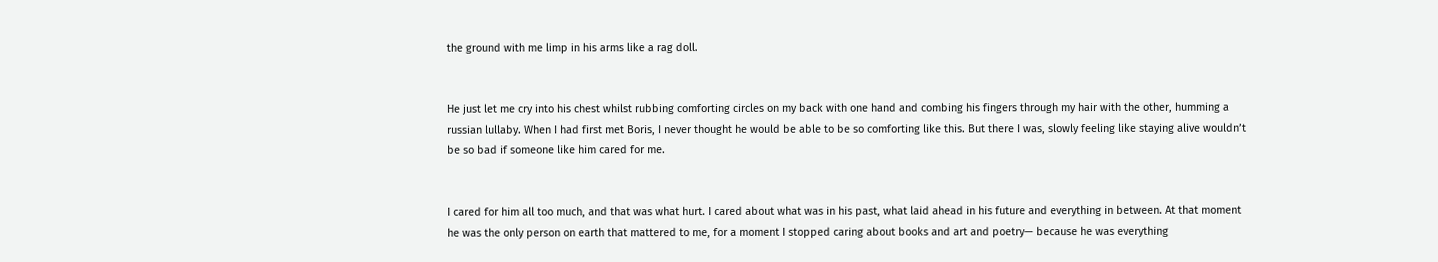the ground with me limp in his arms like a rag doll.


He just let me cry into his chest whilst rubbing comforting circles on my back with one hand and combing his fingers through my hair with the other, humming a russian lullaby. When I had first met Boris, I never thought he would be able to be so comforting like this. But there I was, slowly feeling like staying alive wouldn’t be so bad if someone like him cared for me.


I cared for him all too much, and that was what hurt. I cared about what was in his past, what laid ahead in his future and everything in between. At that moment he was the only person on earth that mattered to me, for a moment I stopped caring about books and art and poetry— because he was everything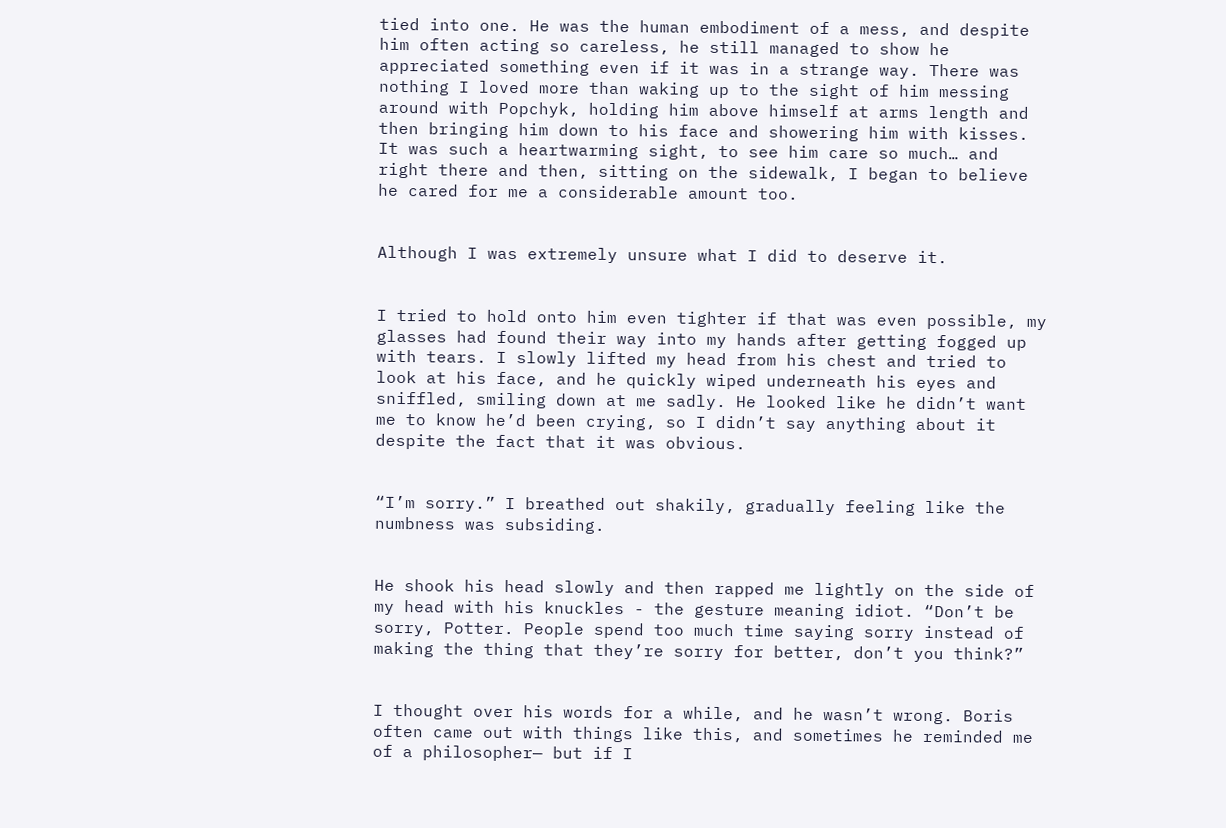tied into one. He was the human embodiment of a mess, and despite him often acting so careless, he still managed to show he appreciated something even if it was in a strange way. There was nothing I loved more than waking up to the sight of him messing around with Popchyk, holding him above himself at arms length and then bringing him down to his face and showering him with kisses. It was such a heartwarming sight, to see him care so much… and right there and then, sitting on the sidewalk, I began to believe he cared for me a considerable amount too.


Although I was extremely unsure what I did to deserve it.


I tried to hold onto him even tighter if that was even possible, my glasses had found their way into my hands after getting fogged up with tears. I slowly lifted my head from his chest and tried to look at his face, and he quickly wiped underneath his eyes and sniffled, smiling down at me sadly. He looked like he didn’t want me to know he’d been crying, so I didn’t say anything about it despite the fact that it was obvious.


“I’m sorry.” I breathed out shakily, gradually feeling like the numbness was subsiding.


He shook his head slowly and then rapped me lightly on the side of my head with his knuckles - the gesture meaning idiot. “Don’t be sorry, Potter. People spend too much time saying sorry instead of making the thing that they’re sorry for better, don’t you think?”


I thought over his words for a while, and he wasn’t wrong. Boris often came out with things like this, and sometimes he reminded me of a philosopher— but if I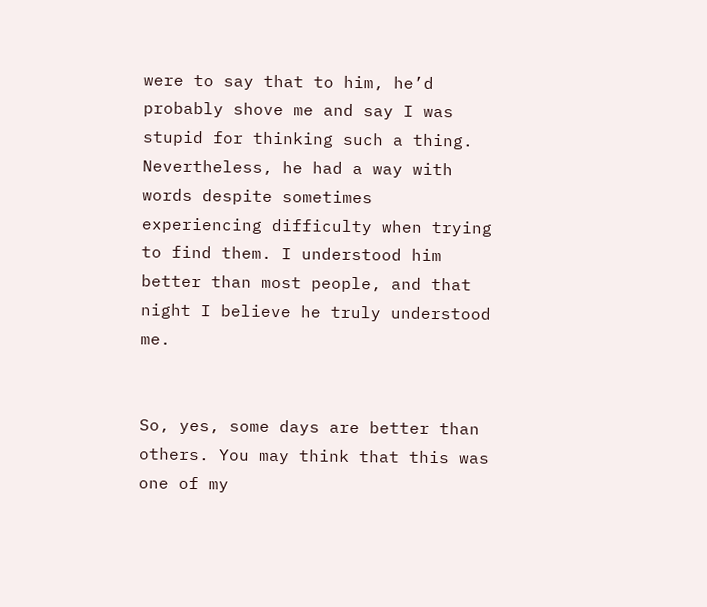were to say that to him, he’d probably shove me and say I was stupid for thinking such a thing. Nevertheless, he had a way with words despite sometimes experiencing difficulty when trying to find them. I understood him better than most people, and that night I believe he truly understood me.


So, yes, some days are better than others. You may think that this was one of my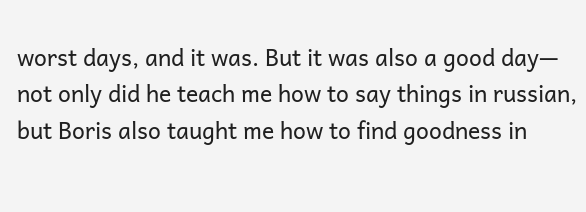worst days, and it was. But it was also a good day— not only did he teach me how to say things in russian, but Boris also taught me how to find goodness in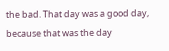the bad. That day was a good day, because that was the day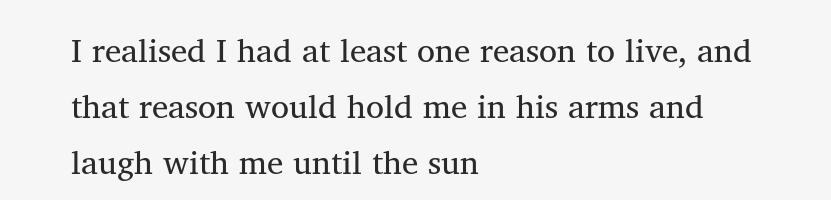I realised I had at least one reason to live, and that reason would hold me in his arms and laugh with me until the sun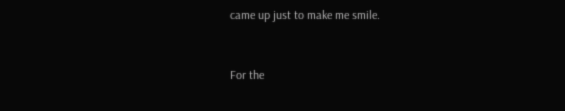came up just to make me smile.


For the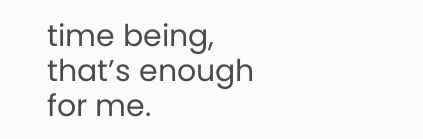time being, that’s enough for me.